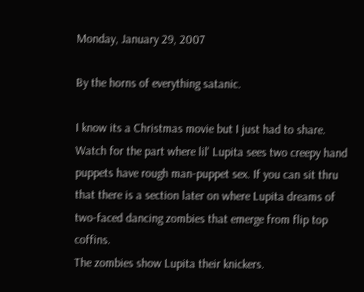Monday, January 29, 2007

By the horns of everything satanic.

I know its a Christmas movie but I just had to share. Watch for the part where lil' Lupita sees two creepy hand puppets have rough man-puppet sex. If you can sit thru that there is a section later on where Lupita dreams of two-faced dancing zombies that emerge from flip top coffins.
The zombies show Lupita their knickers.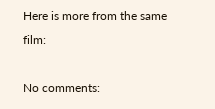Here is more from the same film:

No comments: